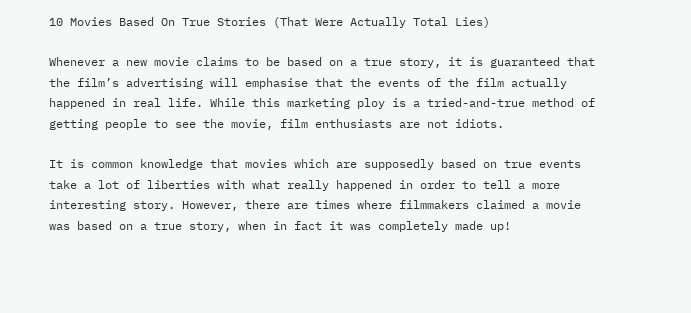10 Movies Based On True Stories (That Were Actually Total Lies)

Whenever a new movie claims to be based on a true story, it is guaranteed that the film’s advertising will emphasise that the events of the film actually happened in real life. While this marketing ploy is a tried-and-true method of getting people to see the movie, film enthusiasts are not idiots.

It is common knowledge that movies which are supposedly based on true events take a lot of liberties with what really happened in order to tell a more interesting story. However, there are times where filmmakers claimed a movie was based on a true story, when in fact it was completely made up!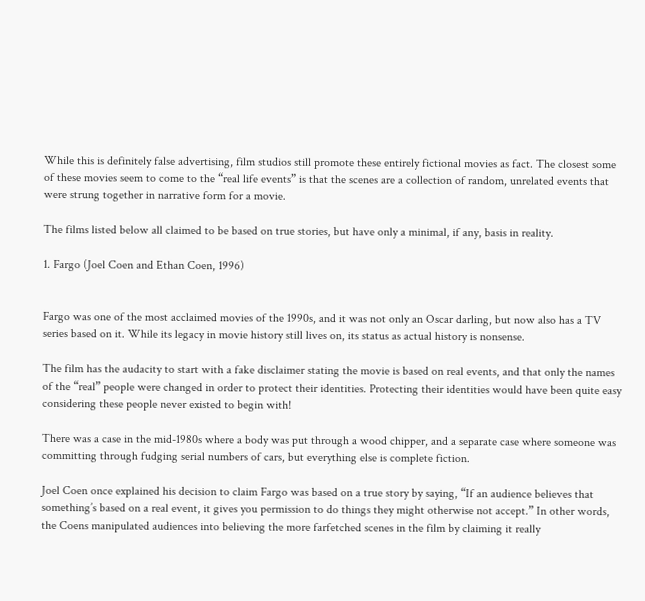While this is definitely false advertising, film studios still promote these entirely fictional movies as fact. The closest some of these movies seem to come to the “real life events” is that the scenes are a collection of random, unrelated events that were strung together in narrative form for a movie.

The films listed below all claimed to be based on true stories, but have only a minimal, if any, basis in reality.

1. Fargo (Joel Coen and Ethan Coen, 1996)


Fargo was one of the most acclaimed movies of the 1990s, and it was not only an Oscar darling, but now also has a TV series based on it. While its legacy in movie history still lives on, its status as actual history is nonsense.

The film has the audacity to start with a fake disclaimer stating the movie is based on real events, and that only the names of the “real” people were changed in order to protect their identities. Protecting their identities would have been quite easy considering these people never existed to begin with!

There was a case in the mid-1980s where a body was put through a wood chipper, and a separate case where someone was committing through fudging serial numbers of cars, but everything else is complete fiction.

Joel Coen once explained his decision to claim Fargo was based on a true story by saying, “If an audience believes that something’s based on a real event, it gives you permission to do things they might otherwise not accept.” In other words, the Coens manipulated audiences into believing the more farfetched scenes in the film by claiming it really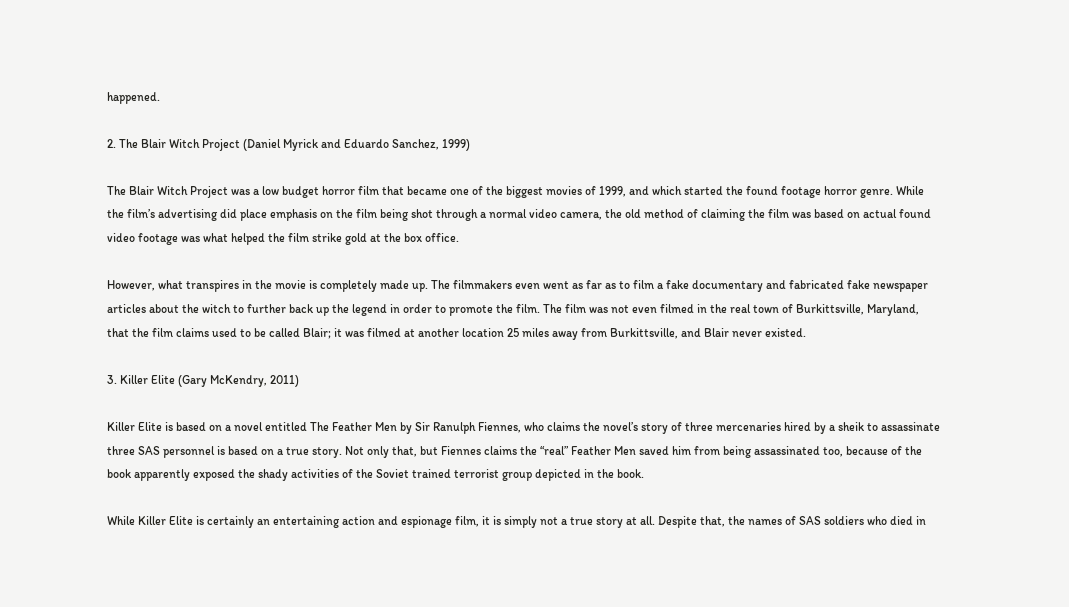happened.

2. The Blair Witch Project (Daniel Myrick and Eduardo Sanchez, 1999)

The Blair Witch Project was a low budget horror film that became one of the biggest movies of 1999, and which started the found footage horror genre. While the film’s advertising did place emphasis on the film being shot through a normal video camera, the old method of claiming the film was based on actual found video footage was what helped the film strike gold at the box office.

However, what transpires in the movie is completely made up. The filmmakers even went as far as to film a fake documentary and fabricated fake newspaper articles about the witch to further back up the legend in order to promote the film. The film was not even filmed in the real town of Burkittsville, Maryland, that the film claims used to be called Blair; it was filmed at another location 25 miles away from Burkittsville, and Blair never existed.

3. Killer Elite (Gary McKendry, 2011)

Killer Elite is based on a novel entitled The Feather Men by Sir Ranulph Fiennes, who claims the novel’s story of three mercenaries hired by a sheik to assassinate three SAS personnel is based on a true story. Not only that, but Fiennes claims the “real” Feather Men saved him from being assassinated too, because of the book apparently exposed the shady activities of the Soviet trained terrorist group depicted in the book.

While Killer Elite is certainly an entertaining action and espionage film, it is simply not a true story at all. Despite that, the names of SAS soldiers who died in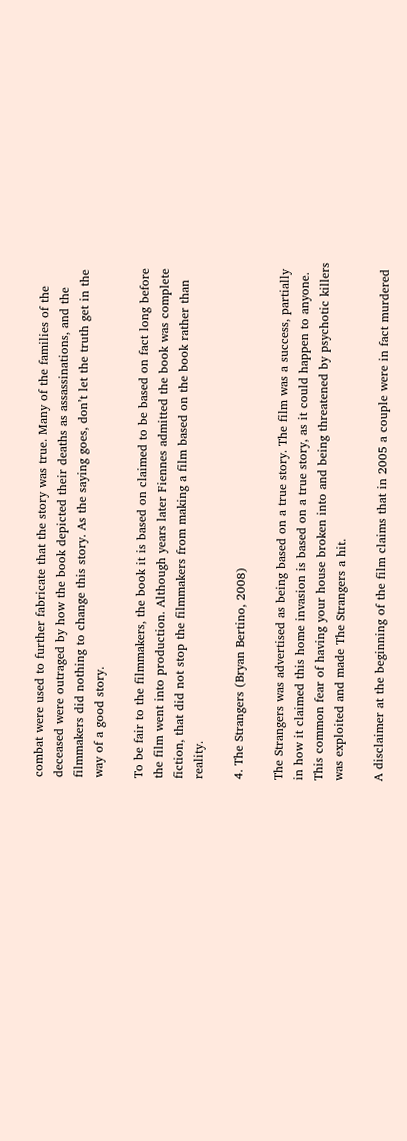combat were used to further fabricate that the story was true. Many of the families of the deceased were outraged by how the book depicted their deaths as assassinations, and the filmmakers did nothing to change this story. As the saying goes, don’t let the truth get in the way of a good story.

To be fair to the filmmakers, the book it is based on claimed to be based on fact long before the film went into production. Although years later Fiennes admitted the book was complete fiction, that did not stop the filmmakers from making a film based on the book rather than reality.

4. The Strangers (Bryan Bertino, 2008)

The Strangers was advertised as being based on a true story. The film was a success, partially in how it claimed this home invasion is based on a true story, as it could happen to anyone. This common fear of having your house broken into and being threatened by psychotic killers was exploited and made The Strangers a hit.

A disclaimer at the beginning of the film claims that in 2005 a couple were in fact murdered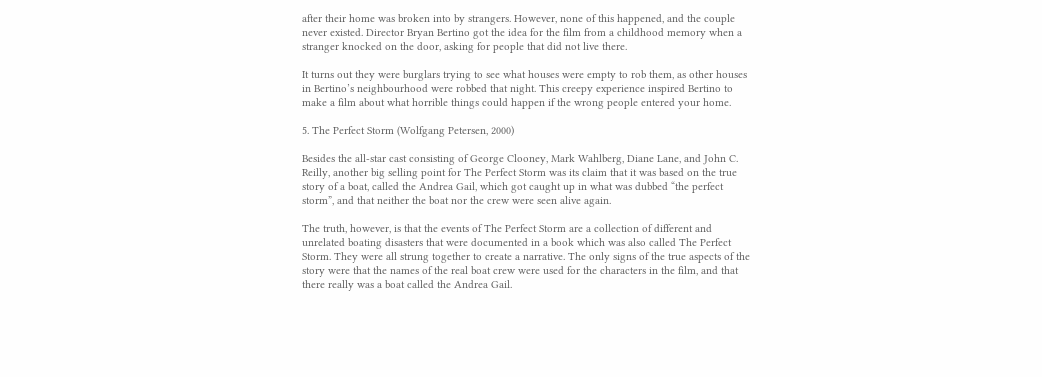after their home was broken into by strangers. However, none of this happened, and the couple never existed. Director Bryan Bertino got the idea for the film from a childhood memory when a stranger knocked on the door, asking for people that did not live there.

It turns out they were burglars trying to see what houses were empty to rob them, as other houses in Bertino’s neighbourhood were robbed that night. This creepy experience inspired Bertino to make a film about what horrible things could happen if the wrong people entered your home.

5. The Perfect Storm (Wolfgang Petersen, 2000)

Besides the all-star cast consisting of George Clooney, Mark Wahlberg, Diane Lane, and John C. Reilly, another big selling point for The Perfect Storm was its claim that it was based on the true story of a boat, called the Andrea Gail, which got caught up in what was dubbed “the perfect storm”, and that neither the boat nor the crew were seen alive again.

The truth, however, is that the events of The Perfect Storm are a collection of different and unrelated boating disasters that were documented in a book which was also called The Perfect Storm. They were all strung together to create a narrative. The only signs of the true aspects of the story were that the names of the real boat crew were used for the characters in the film, and that there really was a boat called the Andrea Gail.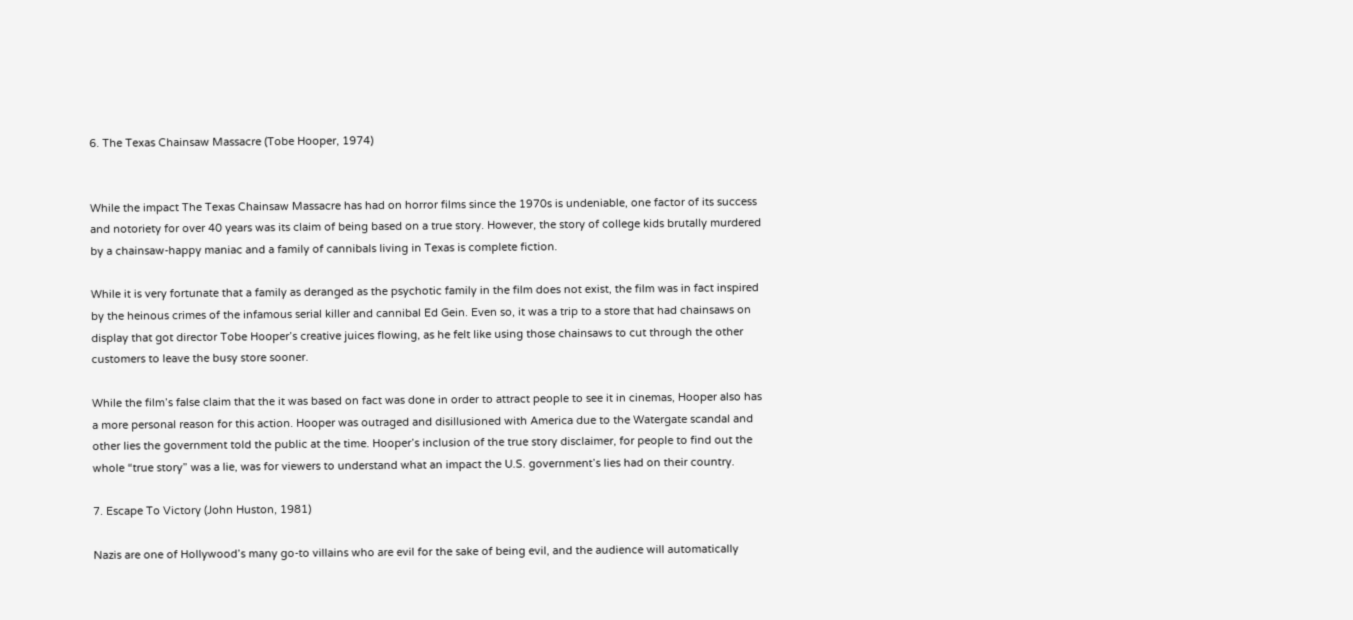6. The Texas Chainsaw Massacre (Tobe Hooper, 1974)


While the impact The Texas Chainsaw Massacre has had on horror films since the 1970s is undeniable, one factor of its success and notoriety for over 40 years was its claim of being based on a true story. However, the story of college kids brutally murdered by a chainsaw-happy maniac and a family of cannibals living in Texas is complete fiction.

While it is very fortunate that a family as deranged as the psychotic family in the film does not exist, the film was in fact inspired by the heinous crimes of the infamous serial killer and cannibal Ed Gein. Even so, it was a trip to a store that had chainsaws on display that got director Tobe Hooper’s creative juices flowing, as he felt like using those chainsaws to cut through the other customers to leave the busy store sooner.

While the film’s false claim that the it was based on fact was done in order to attract people to see it in cinemas, Hooper also has a more personal reason for this action. Hooper was outraged and disillusioned with America due to the Watergate scandal and other lies the government told the public at the time. Hooper’s inclusion of the true story disclaimer, for people to find out the whole “true story” was a lie, was for viewers to understand what an impact the U.S. government’s lies had on their country.

7. Escape To Victory (John Huston, 1981)

Nazis are one of Hollywood’s many go-to villains who are evil for the sake of being evil, and the audience will automatically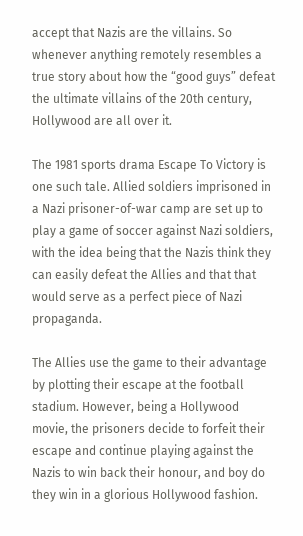accept that Nazis are the villains. So whenever anything remotely resembles a true story about how the “good guys” defeat the ultimate villains of the 20th century, Hollywood are all over it.

The 1981 sports drama Escape To Victory is one such tale. Allied soldiers imprisoned in a Nazi prisoner-of-war camp are set up to play a game of soccer against Nazi soldiers, with the idea being that the Nazis think they can easily defeat the Allies and that that would serve as a perfect piece of Nazi propaganda.

The Allies use the game to their advantage by plotting their escape at the football stadium. However, being a Hollywood movie, the prisoners decide to forfeit their escape and continue playing against the Nazis to win back their honour, and boy do they win in a glorious Hollywood fashion.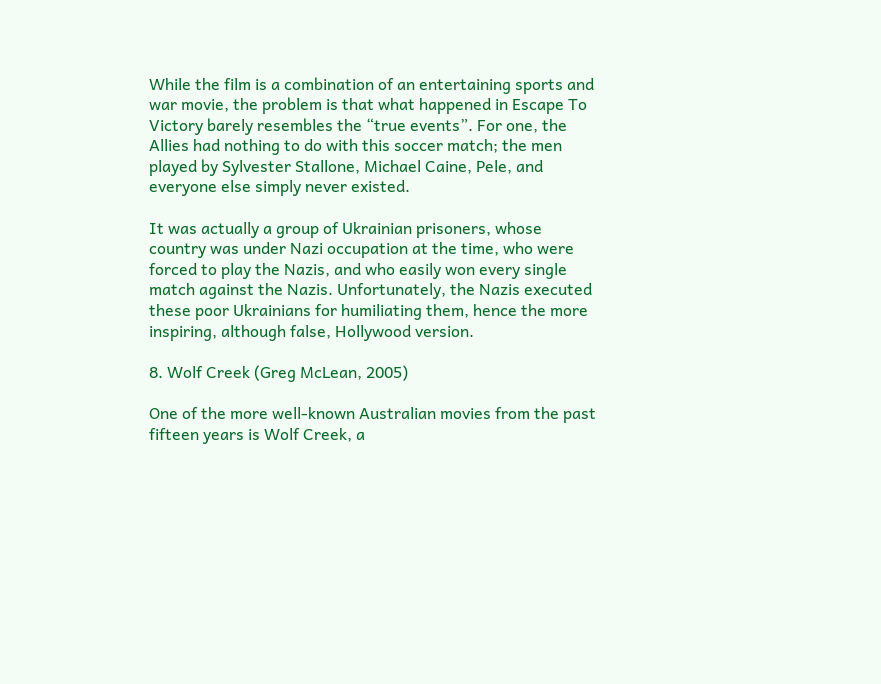While the film is a combination of an entertaining sports and war movie, the problem is that what happened in Escape To Victory barely resembles the “true events”. For one, the Allies had nothing to do with this soccer match; the men played by Sylvester Stallone, Michael Caine, Pele, and everyone else simply never existed.

It was actually a group of Ukrainian prisoners, whose country was under Nazi occupation at the time, who were forced to play the Nazis, and who easily won every single match against the Nazis. Unfortunately, the Nazis executed these poor Ukrainians for humiliating them, hence the more inspiring, although false, Hollywood version.

8. Wolf Creek (Greg McLean, 2005)

One of the more well-known Australian movies from the past fifteen years is Wolf Creek, a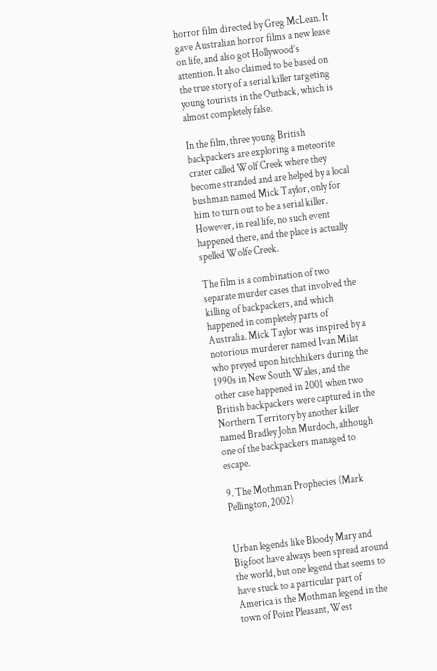horror film directed by Greg McLean. It gave Australian horror films a new lease on life, and also got Hollywood’s attention. It also claimed to be based on the true story of a serial killer targeting young tourists in the Outback, which is almost completely false.

In the film, three young British backpackers are exploring a meteorite crater called Wolf Creek where they become stranded and are helped by a local bushman named Mick Taylor, only for him to turn out to be a serial killer. However, in real life, no such event happened there, and the place is actually spelled Wolfe Creek.

The film is a combination of two separate murder cases that involved the killing of backpackers, and which happened in completely parts of Australia. Mick Taylor was inspired by a notorious murderer named Ivan Milat who preyed upon hitchhikers during the 1990s in New South Wales, and the other case happened in 2001 when two British backpackers were captured in the Northern Territory by another killer named Bradley John Murdoch, although one of the backpackers managed to escape.

9. The Mothman Prophecies (Mark Pellington, 2002)


Urban legends like Bloody Mary and Bigfoot have always been spread around the world, but one legend that seems to have stuck to a particular part of America is the Mothman legend in the town of Point Pleasant, West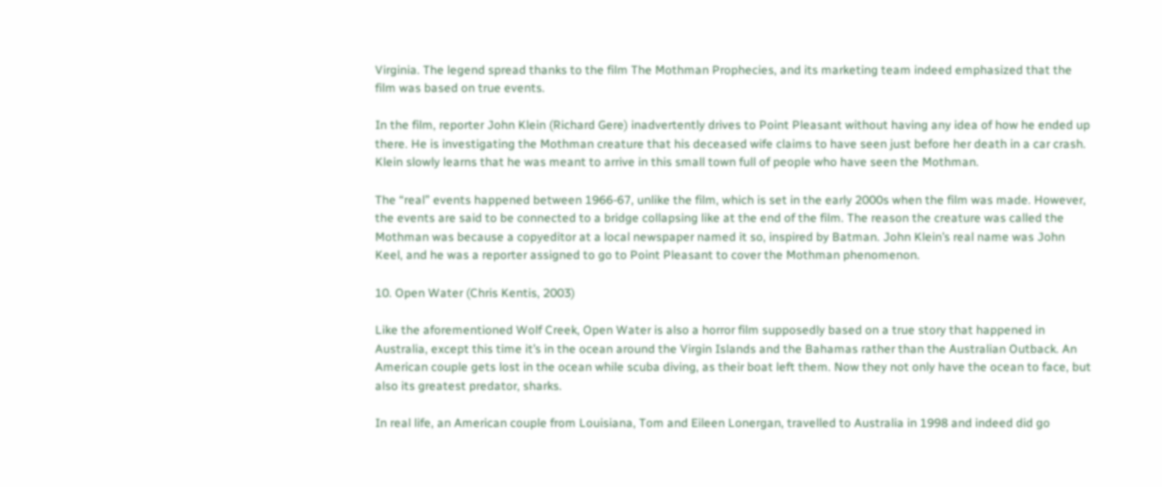Virginia. The legend spread thanks to the film The Mothman Prophecies, and its marketing team indeed emphasized that the film was based on true events.

In the film, reporter John Klein (Richard Gere) inadvertently drives to Point Pleasant without having any idea of how he ended up there. He is investigating the Mothman creature that his deceased wife claims to have seen just before her death in a car crash. Klein slowly learns that he was meant to arrive in this small town full of people who have seen the Mothman.

The “real” events happened between 1966-67, unlike the film, which is set in the early 2000s when the film was made. However, the events are said to be connected to a bridge collapsing like at the end of the film. The reason the creature was called the Mothman was because a copyeditor at a local newspaper named it so, inspired by Batman. John Klein’s real name was John Keel, and he was a reporter assigned to go to Point Pleasant to cover the Mothman phenomenon.

10. Open Water (Chris Kentis, 2003)

Like the aforementioned Wolf Creek, Open Water is also a horror film supposedly based on a true story that happened in Australia, except this time it’s in the ocean around the Virgin Islands and the Bahamas rather than the Australian Outback. An American couple gets lost in the ocean while scuba diving, as their boat left them. Now they not only have the ocean to face, but also its greatest predator, sharks.

In real life, an American couple from Louisiana, Tom and Eileen Lonergan, travelled to Australia in 1998 and indeed did go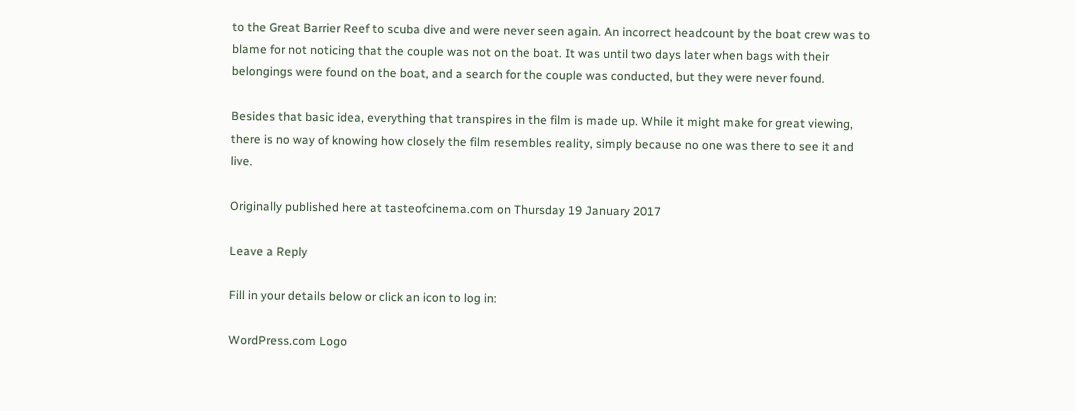to the Great Barrier Reef to scuba dive and were never seen again. An incorrect headcount by the boat crew was to blame for not noticing that the couple was not on the boat. It was until two days later when bags with their belongings were found on the boat, and a search for the couple was conducted, but they were never found.

Besides that basic idea, everything that transpires in the film is made up. While it might make for great viewing, there is no way of knowing how closely the film resembles reality, simply because no one was there to see it and live.

Originally published here at tasteofcinema.com on Thursday 19 January 2017

Leave a Reply

Fill in your details below or click an icon to log in:

WordPress.com Logo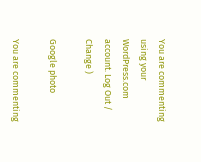You are commenting using your WordPress.com account. Log Out /  Change )

Google photo

You are commenting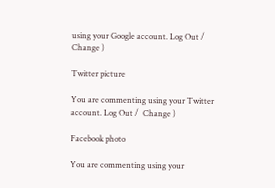using your Google account. Log Out /  Change )

Twitter picture

You are commenting using your Twitter account. Log Out /  Change )

Facebook photo

You are commenting using your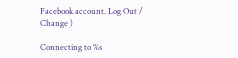Facebook account. Log Out /  Change )

Connecting to %s